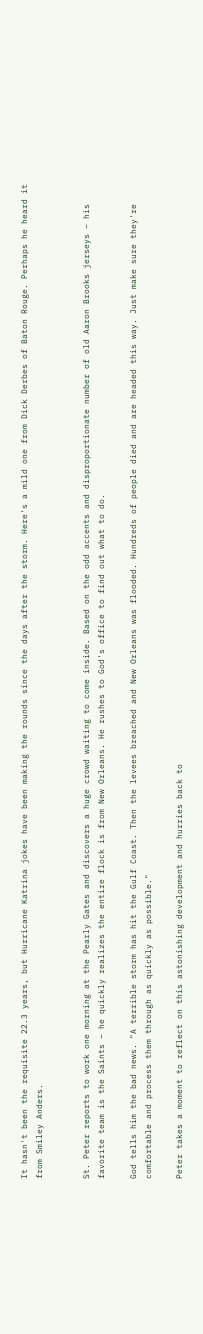It hasn't been the requisite 22.3 years, but Hurricane Katrina jokes have been making the rounds since the days after the storm. Here's a mild one from Dick Derbes of Baton Rouge. Perhaps he heard it from Smiley Anders.


St. Peter reports to work one morning at the Pearly Gates and discovers a huge crowd waiting to come inside. Based on the odd accents and disproportionate number of old Aaron Brooks jerseys – his favorite team is the Saints – he quickly realizes the entire flock is from New Orleans. He rushes to God's office to find out what to do.

God tells him the bad news. "A terrible storm has hit the Gulf Coast. Then the levees breached and New Orleans was flooded. Hundreds of people died and are headed this way. Just make sure they're comfortable and process them through as quickly as possible."

Peter takes a moment to reflect on this astonishing development and hurries back to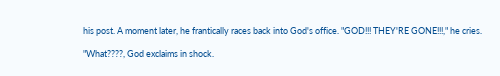his post. A moment later, he frantically races back into God's office. "GOD!!! THEY'RE GONE!!!," he cries.

"What????, God exclaims in shock.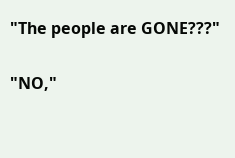"The people are GONE???"

"NO,"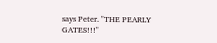says Peter. "THE PEARLY GATES!!!"